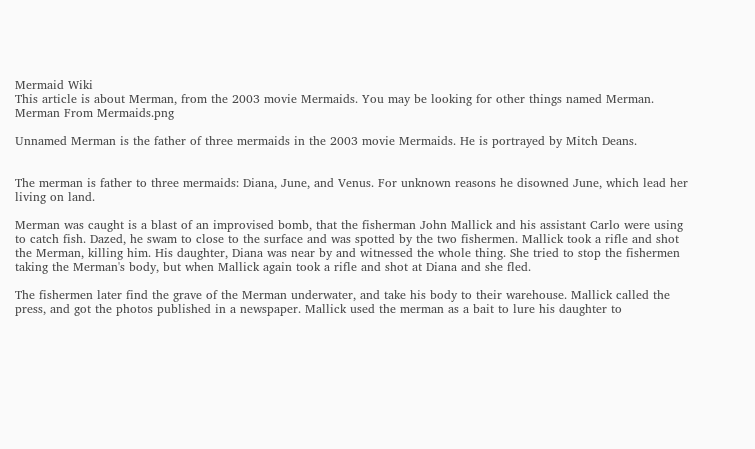Mermaid Wiki
This article is about Merman, from the 2003 movie Mermaids. You may be looking for other things named Merman.
Merman From Mermaids.png

Unnamed Merman is the father of three mermaids in the 2003 movie Mermaids. He is portrayed by Mitch Deans.


The merman is father to three mermaids: Diana, June, and Venus. For unknown reasons he disowned June, which lead her living on land.

Merman was caught is a blast of an improvised bomb, that the fisherman John Mallick and his assistant Carlo were using to catch fish. Dazed, he swam to close to the surface and was spotted by the two fishermen. Mallick took a rifle and shot the Merman, killing him. His daughter, Diana was near by and witnessed the whole thing. She tried to stop the fishermen taking the Merman's body, but when Mallick again took a rifle and shot at Diana and she fled.

The fishermen later find the grave of the Merman underwater, and take his body to their warehouse. Mallick called the press, and got the photos published in a newspaper. Mallick used the merman as a bait to lure his daughter to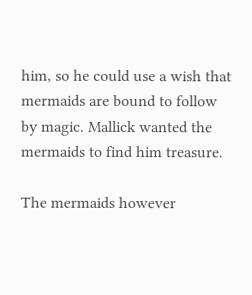him, so he could use a wish that mermaids are bound to follow by magic. Mallick wanted the mermaids to find him treasure.

The mermaids however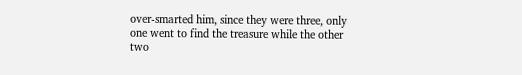over-smarted him, since they were three, only one went to find the treasure while the other two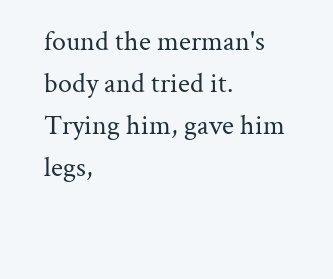found the merman's body and tried it. Trying him, gave him legs,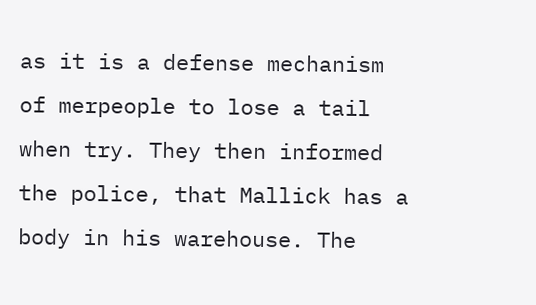as it is a defense mechanism of merpeople to lose a tail when try. They then informed the police, that Mallick has a body in his warehouse. The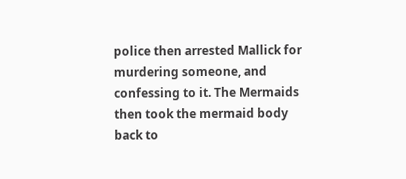police then arrested Mallick for murdering someone, and confessing to it. The Mermaids then took the mermaid body back to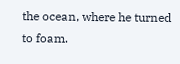the ocean, where he turned to foam.